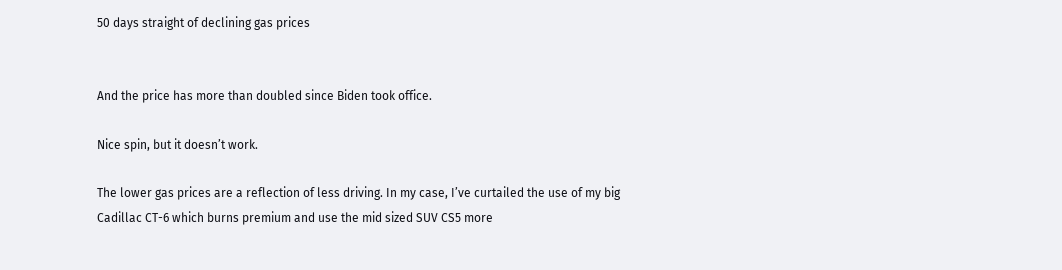50 days straight of declining gas prices


And the price has more than doubled since Biden took office.

Nice spin, but it doesn’t work.

The lower gas prices are a reflection of less driving. In my case, I’ve curtailed the use of my big Cadillac CT-6 which burns premium and use the mid sized SUV CS5 more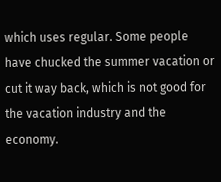which uses regular. Some people have chucked the summer vacation or cut it way back, which is not good for the vacation industry and the economy.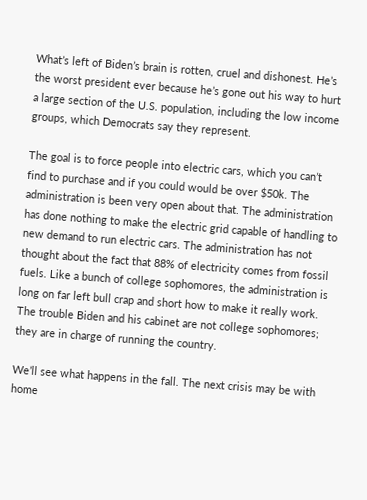What’s left of Biden’s brain is rotten, cruel and dishonest. He’s the worst president ever because he’s gone out his way to hurt a large section of the U.S. population, including the low income groups, which Democrats say they represent.

The goal is to force people into electric cars, which you can’t find to purchase and if you could would be over $50k. The administration is been very open about that. The administration has done nothing to make the electric grid capable of handling to new demand to run electric cars. The administration has not thought about the fact that 88% of electricity comes from fossil fuels. Like a bunch of college sophomores, the administration is long on far left bull crap and short how to make it really work. The trouble Biden and his cabinet are not college sophomores; they are in charge of running the country.

We’ll see what happens in the fall. The next crisis may be with home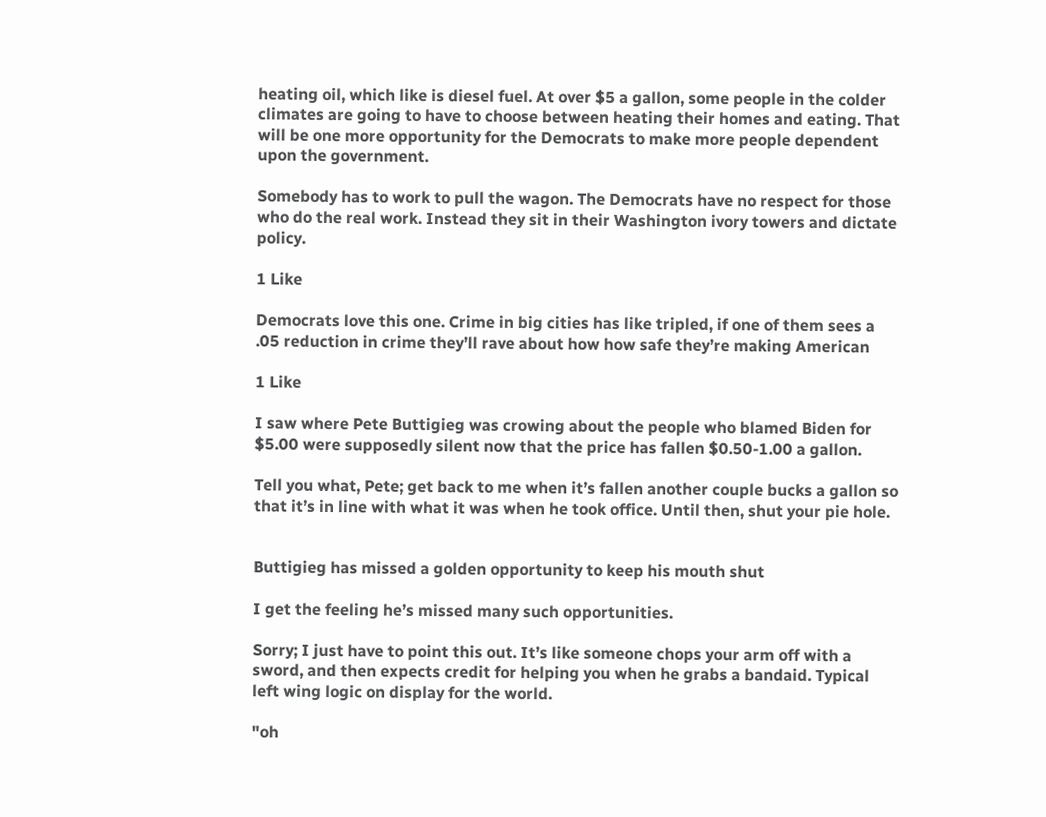heating oil, which like is diesel fuel. At over $5 a gallon, some people in the colder climates are going to have to choose between heating their homes and eating. That will be one more opportunity for the Democrats to make more people dependent upon the government.

Somebody has to work to pull the wagon. The Democrats have no respect for those who do the real work. Instead they sit in their Washington ivory towers and dictate policy.

1 Like

Democrats love this one. Crime in big cities has like tripled, if one of them sees a .05 reduction in crime they’ll rave about how how safe they’re making American

1 Like

I saw where Pete Buttigieg was crowing about the people who blamed Biden for $5.00 were supposedly silent now that the price has fallen $0.50-1.00 a gallon.

Tell you what, Pete; get back to me when it’s fallen another couple bucks a gallon so that it’s in line with what it was when he took office. Until then, shut your pie hole.


Buttigieg has missed a golden opportunity to keep his mouth shut

I get the feeling he’s missed many such opportunities.

Sorry; I just have to point this out. It’s like someone chops your arm off with a sword, and then expects credit for helping you when he grabs a bandaid. Typical left wing logic on display for the world.

"oh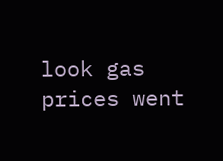look gas prices went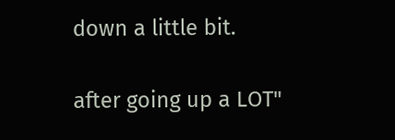down a little bit.

after going up a LOT"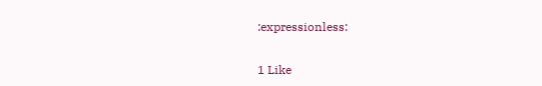:expressionless:

1 Like